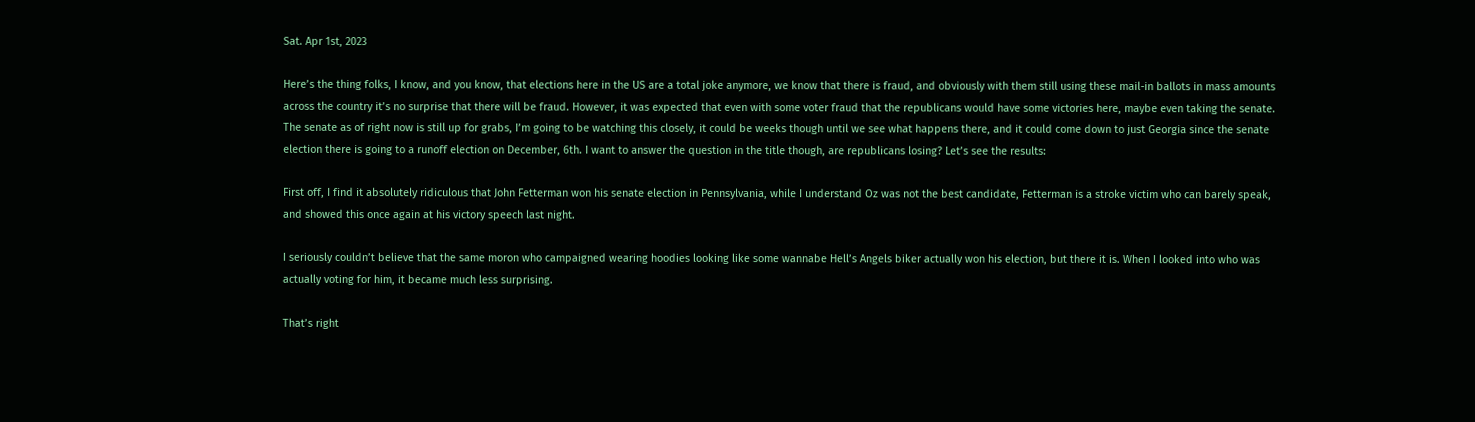Sat. Apr 1st, 2023

Here’s the thing folks, I know, and you know, that elections here in the US are a total joke anymore, we know that there is fraud, and obviously with them still using these mail-in ballots in mass amounts across the country it’s no surprise that there will be fraud. However, it was expected that even with some voter fraud that the republicans would have some victories here, maybe even taking the senate. The senate as of right now is still up for grabs, I’m going to be watching this closely, it could be weeks though until we see what happens there, and it could come down to just Georgia since the senate election there is going to a runoff election on December, 6th. I want to answer the question in the title though, are republicans losing? Let’s see the results:

First off, I find it absolutely ridiculous that John Fetterman won his senate election in Pennsylvania, while I understand Oz was not the best candidate, Fetterman is a stroke victim who can barely speak, and showed this once again at his victory speech last night.

I seriously couldn’t believe that the same moron who campaigned wearing hoodies looking like some wannabe Hell’s Angels biker actually won his election, but there it is. When I looked into who was actually voting for him, it became much less surprising.

That’s right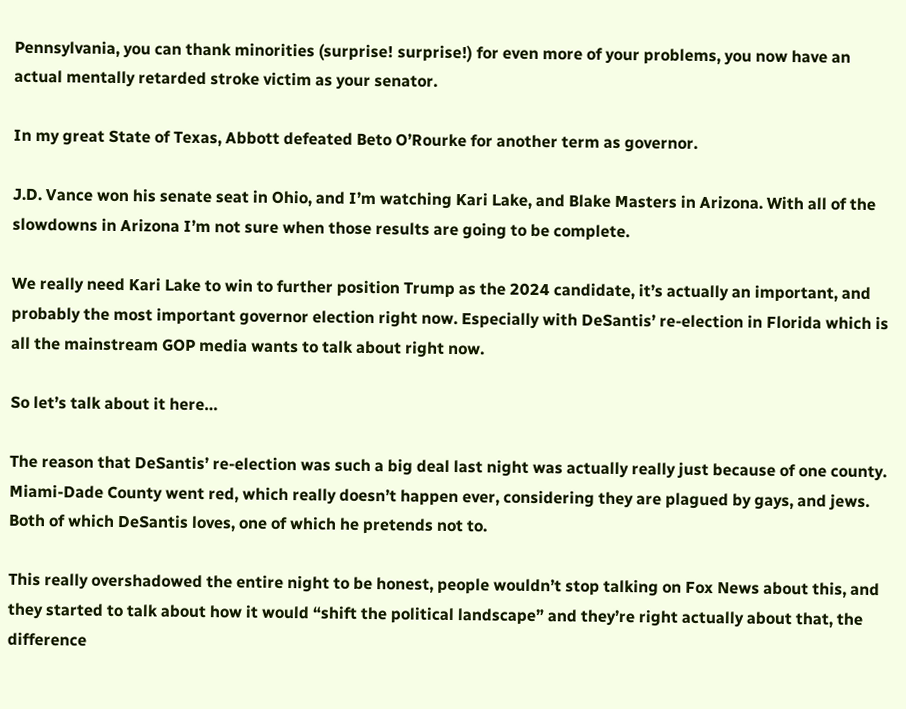Pennsylvania, you can thank minorities (surprise! surprise!) for even more of your problems, you now have an actual mentally retarded stroke victim as your senator.

In my great State of Texas, Abbott defeated Beto O’Rourke for another term as governor.

J.D. Vance won his senate seat in Ohio, and I’m watching Kari Lake, and Blake Masters in Arizona. With all of the slowdowns in Arizona I’m not sure when those results are going to be complete.

We really need Kari Lake to win to further position Trump as the 2024 candidate, it’s actually an important, and probably the most important governor election right now. Especially with DeSantis’ re-election in Florida which is all the mainstream GOP media wants to talk about right now.

So let’s talk about it here…

The reason that DeSantis’ re-election was such a big deal last night was actually really just because of one county. Miami-Dade County went red, which really doesn’t happen ever, considering they are plagued by gays, and jews. Both of which DeSantis loves, one of which he pretends not to.

This really overshadowed the entire night to be honest, people wouldn’t stop talking on Fox News about this, and they started to talk about how it would “shift the political landscape” and they’re right actually about that, the difference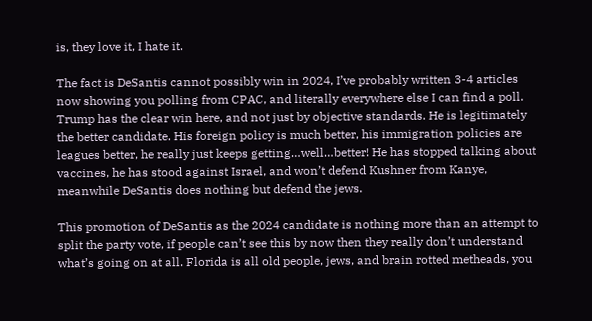is, they love it, I hate it.

The fact is DeSantis cannot possibly win in 2024, I’ve probably written 3-4 articles now showing you polling from CPAC, and literally everywhere else I can find a poll. Trump has the clear win here, and not just by objective standards. He is legitimately the better candidate. His foreign policy is much better, his immigration policies are leagues better, he really just keeps getting…well…better! He has stopped talking about vaccines, he has stood against Israel, and won’t defend Kushner from Kanye, meanwhile DeSantis does nothing but defend the jews.

This promotion of DeSantis as the 2024 candidate is nothing more than an attempt to split the party vote, if people can’t see this by now then they really don’t understand what’s going on at all. Florida is all old people, jews, and brain rotted metheads, you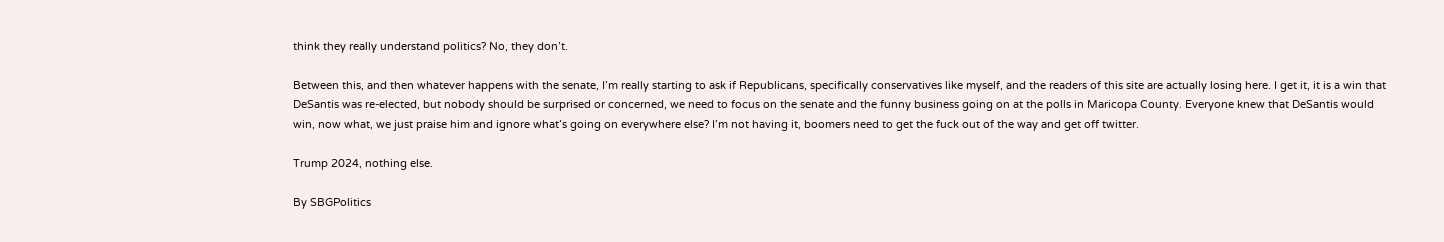think they really understand politics? No, they don’t.

Between this, and then whatever happens with the senate, I’m really starting to ask if Republicans, specifically conservatives like myself, and the readers of this site are actually losing here. I get it, it is a win that DeSantis was re-elected, but nobody should be surprised or concerned, we need to focus on the senate and the funny business going on at the polls in Maricopa County. Everyone knew that DeSantis would win, now what, we just praise him and ignore what’s going on everywhere else? I’m not having it, boomers need to get the fuck out of the way and get off twitter.

Trump 2024, nothing else.

By SBGPolitics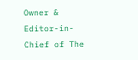Owner & Editor-in-Chief of The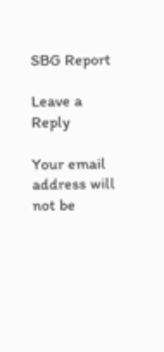SBG Report

Leave a Reply

Your email address will not be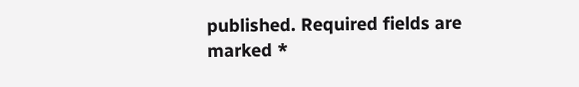published. Required fields are marked *